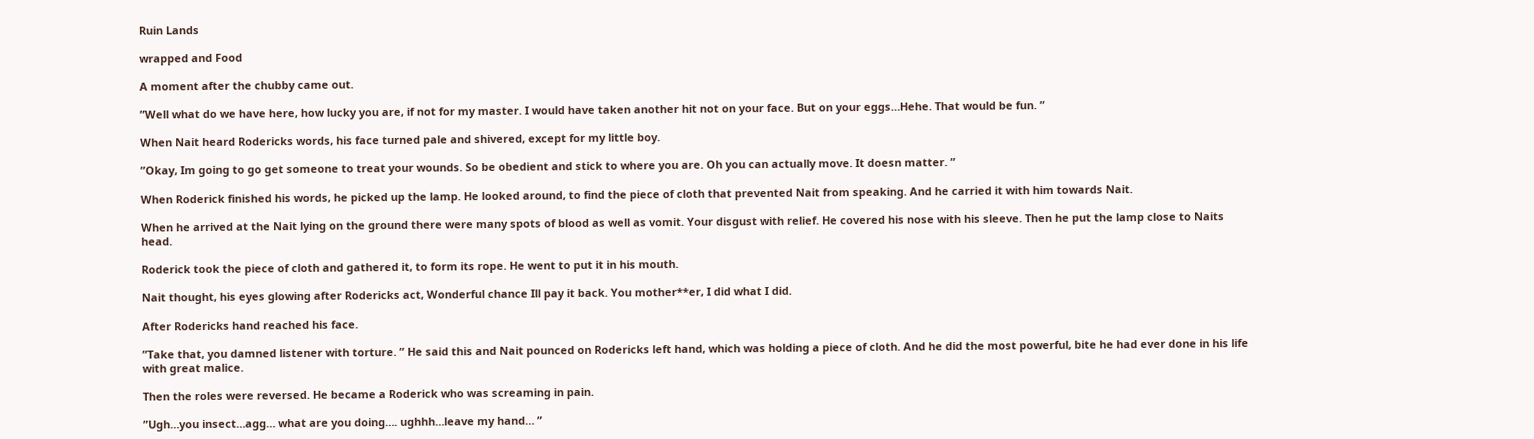Ruin Lands

wrapped and Food

A moment after the chubby came out.

”Well what do we have here, how lucky you are, if not for my master. I would have taken another hit not on your face. But on your eggs…Hehe. That would be fun. ”

When Nait heard Rodericks words, his face turned pale and shivered, except for my little boy.

”Okay, Im going to go get someone to treat your wounds. So be obedient and stick to where you are. Oh you can actually move. It doesn matter. ”

When Roderick finished his words, he picked up the lamp. He looked around, to find the piece of cloth that prevented Nait from speaking. And he carried it with him towards Nait.

When he arrived at the Nait lying on the ground there were many spots of blood as well as vomit. Your disgust with relief. He covered his nose with his sleeve. Then he put the lamp close to Naits head.

Roderick took the piece of cloth and gathered it, to form its rope. He went to put it in his mouth.

Nait thought, his eyes glowing after Rodericks act, Wonderful chance Ill pay it back. You mother**er, I did what I did.

After Rodericks hand reached his face.

”Take that, you damned listener with torture. ” He said this and Nait pounced on Rodericks left hand, which was holding a piece of cloth. And he did the most powerful, bite he had ever done in his life with great malice.

Then the roles were reversed. He became a Roderick who was screaming in pain.

”Ugh…you insect…agg… what are you doing…. ughhh…leave my hand… ”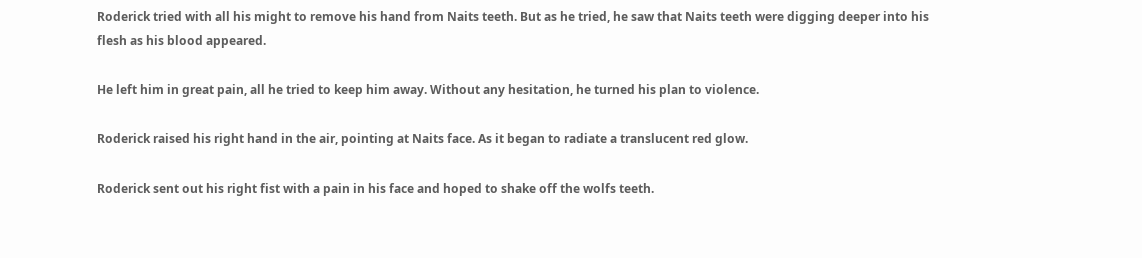Roderick tried with all his might to remove his hand from Naits teeth. But as he tried, he saw that Naits teeth were digging deeper into his flesh as his blood appeared.

He left him in great pain, all he tried to keep him away. Without any hesitation, he turned his plan to violence.

Roderick raised his right hand in the air, pointing at Naits face. As it began to radiate a translucent red glow.

Roderick sent out his right fist with a pain in his face and hoped to shake off the wolfs teeth.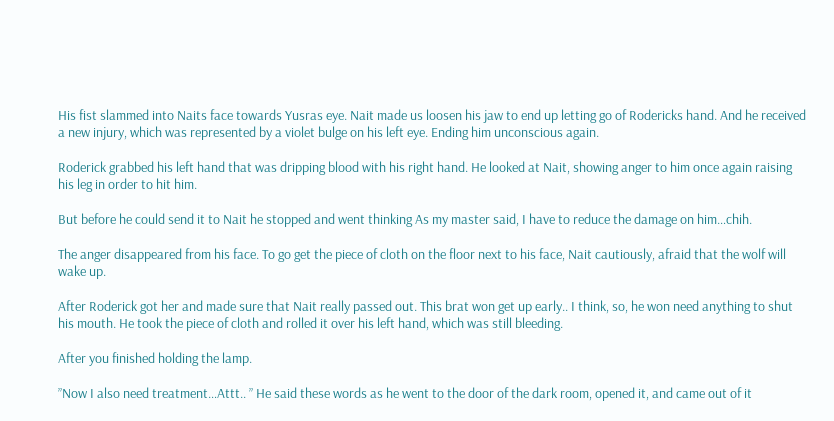His fist slammed into Naits face towards Yusras eye. Nait made us loosen his jaw to end up letting go of Rodericks hand. And he received a new injury, which was represented by a violet bulge on his left eye. Ending him unconscious again.

Roderick grabbed his left hand that was dripping blood with his right hand. He looked at Nait, showing anger to him once again raising his leg in order to hit him.

But before he could send it to Nait he stopped and went thinking As my master said, I have to reduce the damage on him…chih.

The anger disappeared from his face. To go get the piece of cloth on the floor next to his face, Nait cautiously, afraid that the wolf will wake up.

After Roderick got her and made sure that Nait really passed out. This brat won get up early.. I think, so, he won need anything to shut his mouth. He took the piece of cloth and rolled it over his left hand, which was still bleeding.

After you finished holding the lamp.

”Now I also need treatment…Attt.. ” He said these words as he went to the door of the dark room, opened it, and came out of it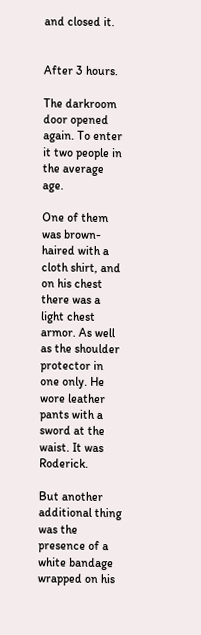and closed it.


After 3 hours.

The darkroom door opened again. To enter it two people in the average age.

One of them was brown-haired with a cloth shirt, and on his chest there was a light chest armor. As well as the shoulder protector in one only. He wore leather pants with a sword at the waist. It was Roderick.

But another additional thing was the presence of a white bandage wrapped on his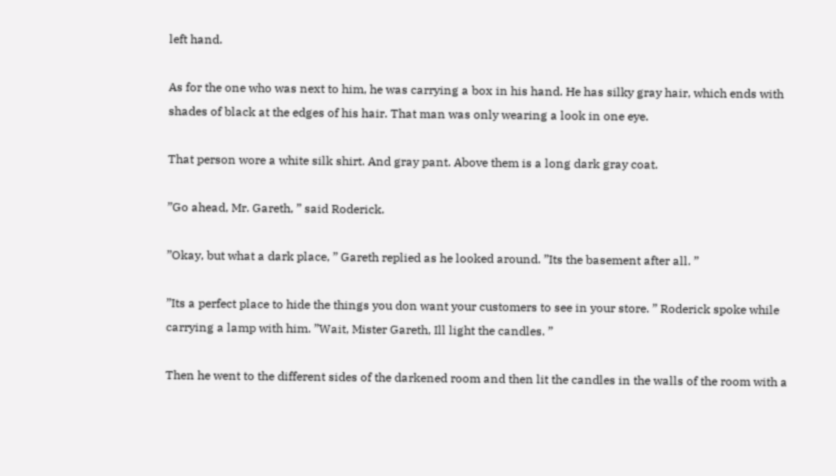left hand.

As for the one who was next to him, he was carrying a box in his hand. He has silky gray hair, which ends with shades of black at the edges of his hair. That man was only wearing a look in one eye.

That person wore a white silk shirt. And gray pant. Above them is a long dark gray coat.

”Go ahead, Mr. Gareth, ” said Roderick.

”Okay, but what a dark place, ” Gareth replied as he looked around. ”Its the basement after all. ”

”Its a perfect place to hide the things you don want your customers to see in your store. ” Roderick spoke while carrying a lamp with him. ”Wait, Mister Gareth, Ill light the candles. ”

Then he went to the different sides of the darkened room and then lit the candles in the walls of the room with a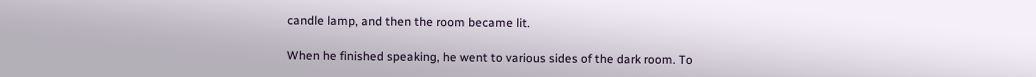candle lamp, and then the room became lit.

When he finished speaking, he went to various sides of the dark room. To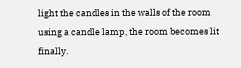light the candles in the walls of the room using a candle lamp, the room becomes lit finally.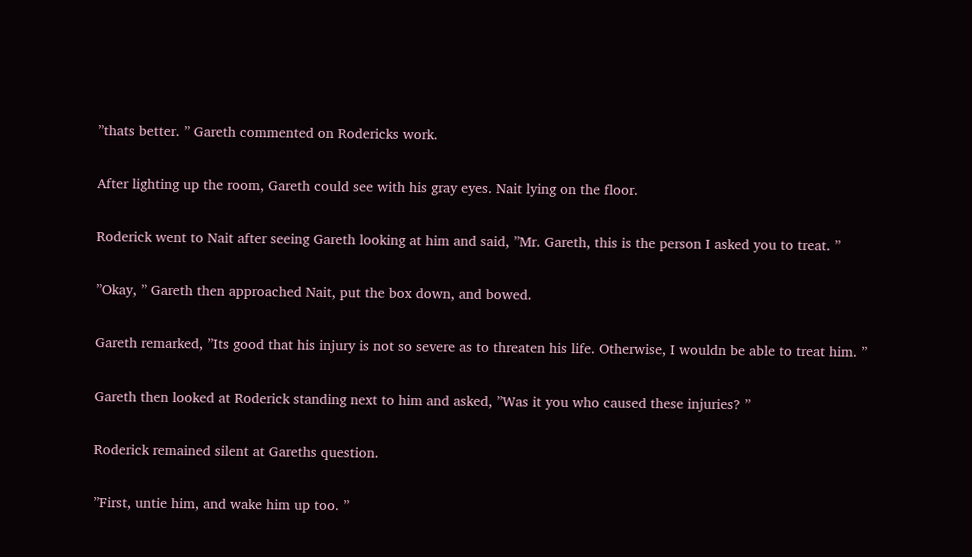”thats better. ” Gareth commented on Rodericks work.

After lighting up the room, Gareth could see with his gray eyes. Nait lying on the floor.

Roderick went to Nait after seeing Gareth looking at him and said, ”Mr. Gareth, this is the person I asked you to treat. ”

”Okay, ” Gareth then approached Nait, put the box down, and bowed.

Gareth remarked, ”Its good that his injury is not so severe as to threaten his life. Otherwise, I wouldn be able to treat him. ”

Gareth then looked at Roderick standing next to him and asked, ”Was it you who caused these injuries? ”

Roderick remained silent at Gareths question.

”First, untie him, and wake him up too. ”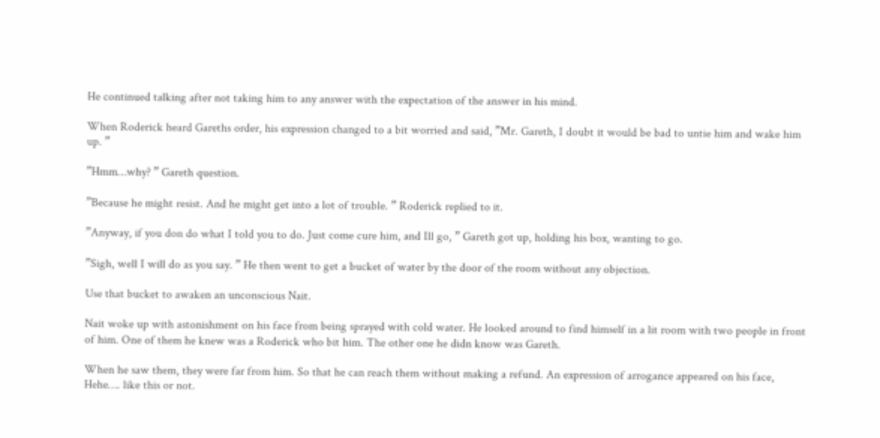He continued talking after not taking him to any answer with the expectation of the answer in his mind.

When Roderick heard Gareths order, his expression changed to a bit worried and said, ”Mr. Gareth, I doubt it would be bad to untie him and wake him up. ”

”Hmm…why? ” Gareth question.

”Because he might resist. And he might get into a lot of trouble. ” Roderick replied to it.

”Anyway, if you don do what I told you to do. Just come cure him, and Ill go, ” Gareth got up, holding his box, wanting to go.

”Sigh, well I will do as you say. ” He then went to get a bucket of water by the door of the room without any objection.

Use that bucket to awaken an unconscious Nait.

Nait woke up with astonishment on his face from being sprayed with cold water. He looked around to find himself in a lit room with two people in front of him. One of them he knew was a Roderick who bit him. The other one he didn know was Gareth.

When he saw them, they were far from him. So that he can reach them without making a refund. An expression of arrogance appeared on his face, Hehe…. like this or not.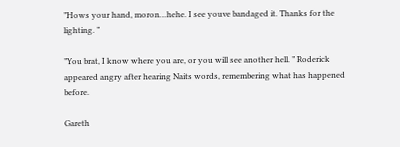”Hows your hand, moron…hehe. I see youve bandaged it. Thanks for the lighting. ”

”You brat, I know where you are, or you will see another hell. ” Roderick appeared angry after hearing Naits words, remembering what has happened before.

Gareth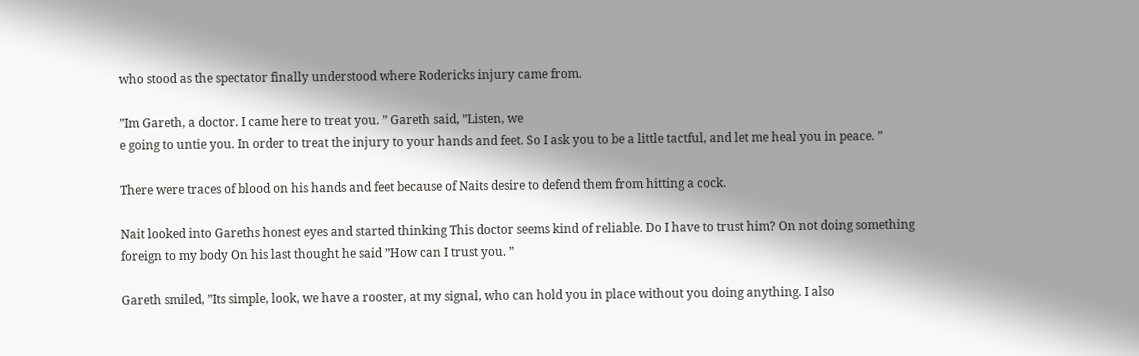who stood as the spectator finally understood where Rodericks injury came from.

”Im Gareth, a doctor. I came here to treat you. ” Gareth said, ”Listen, we
e going to untie you. In order to treat the injury to your hands and feet. So I ask you to be a little tactful, and let me heal you in peace. ”

There were traces of blood on his hands and feet because of Naits desire to defend them from hitting a cock.

Nait looked into Gareths honest eyes and started thinking This doctor seems kind of reliable. Do I have to trust him? On not doing something foreign to my body On his last thought he said ”How can I trust you. ”

Gareth smiled, ”Its simple, look, we have a rooster, at my signal, who can hold you in place without you doing anything. I also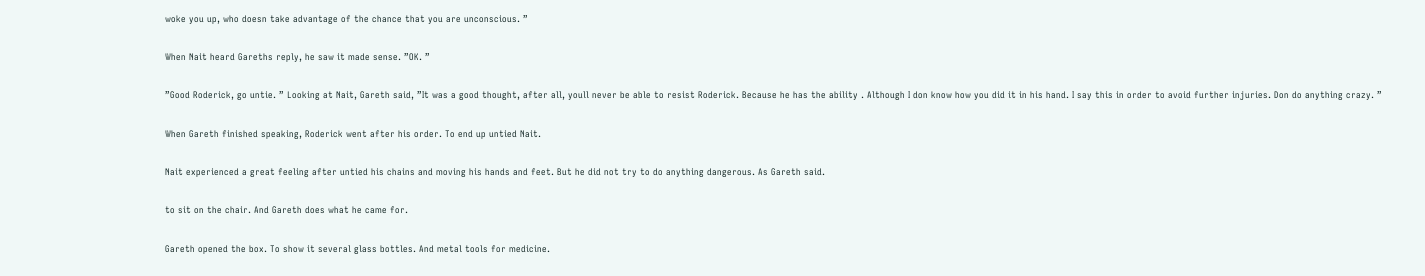woke you up, who doesn take advantage of the chance that you are unconscious. ”

When Nait heard Gareths reply, he saw it made sense. ”OK. ”

”Good Roderick, go untie. ” Looking at Nait, Gareth said, ”It was a good thought, after all, youll never be able to resist Roderick. Because he has the ability . Although I don know how you did it in his hand. I say this in order to avoid further injuries. Don do anything crazy. ”

When Gareth finished speaking, Roderick went after his order. To end up untied Nait.

Nait experienced a great feeling after untied his chains and moving his hands and feet. But he did not try to do anything dangerous. As Gareth said.

to sit on the chair. And Gareth does what he came for.

Gareth opened the box. To show it several glass bottles. And metal tools for medicine.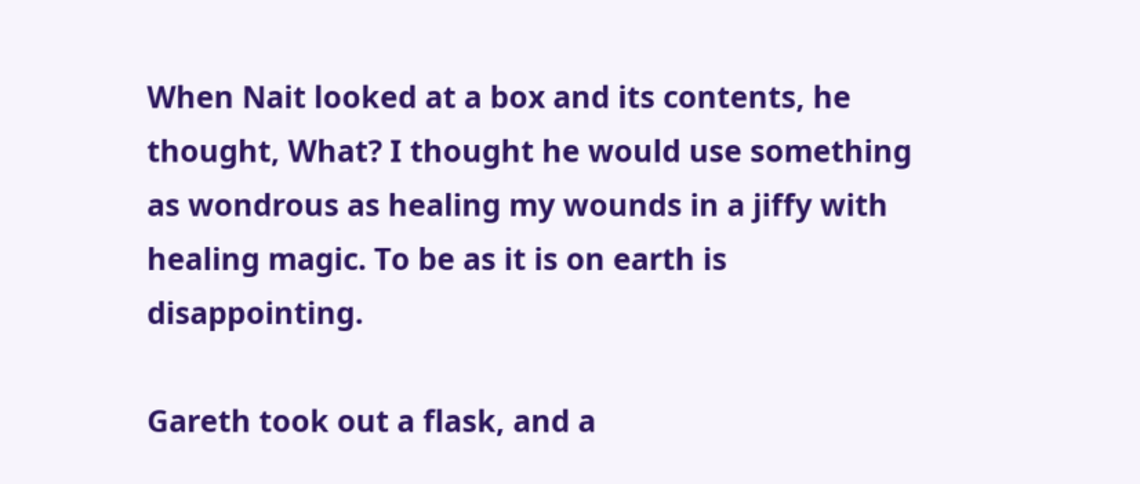When Nait looked at a box and its contents, he thought, What? I thought he would use something as wondrous as healing my wounds in a jiffy with healing magic. To be as it is on earth is disappointing.

Gareth took out a flask, and a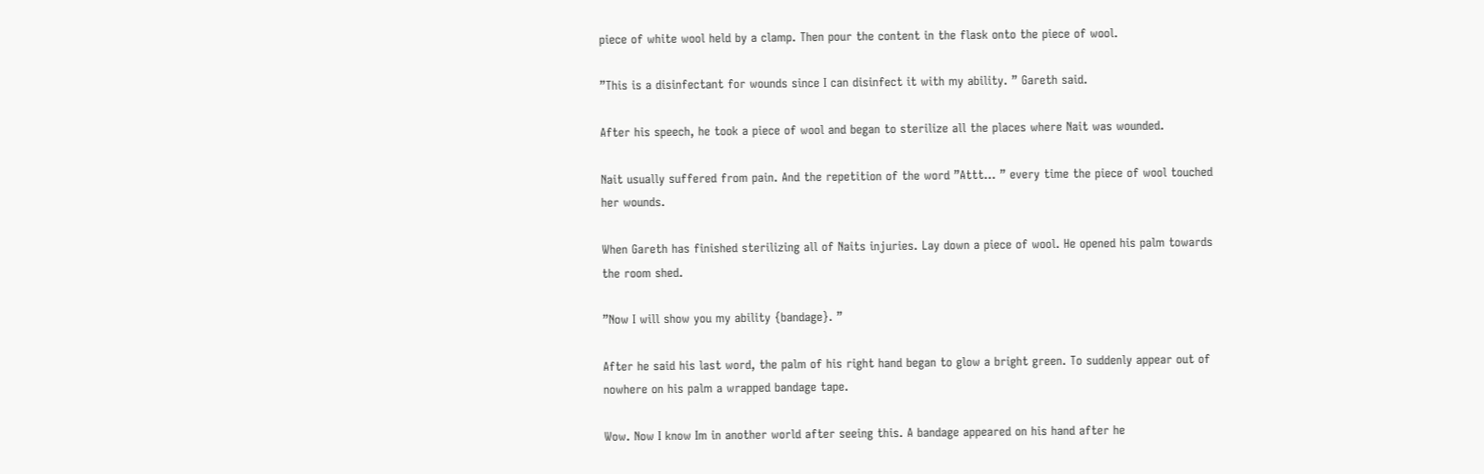piece of white wool held by a clamp. Then pour the content in the flask onto the piece of wool.

”This is a disinfectant for wounds since I can disinfect it with my ability. ” Gareth said.

After his speech, he took a piece of wool and began to sterilize all the places where Nait was wounded.

Nait usually suffered from pain. And the repetition of the word ”Attt… ” every time the piece of wool touched her wounds.

When Gareth has finished sterilizing all of Naits injuries. Lay down a piece of wool. He opened his palm towards the room shed.

”Now I will show you my ability {bandage}. ”

After he said his last word, the palm of his right hand began to glow a bright green. To suddenly appear out of nowhere on his palm a wrapped bandage tape.

Wow. Now I know Im in another world after seeing this. A bandage appeared on his hand after he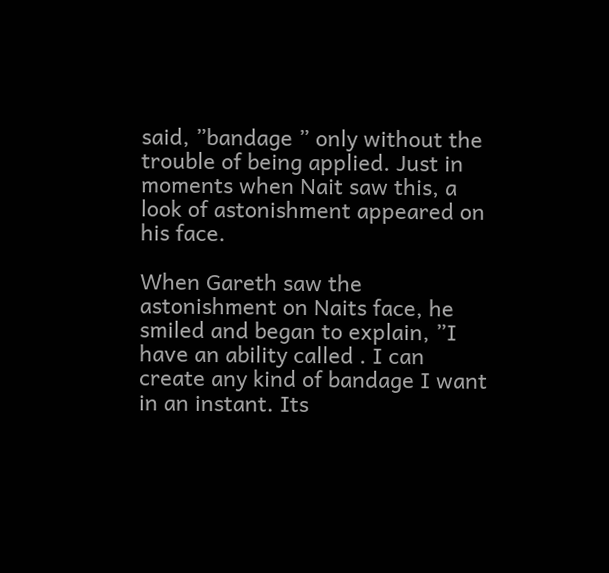said, ”bandage ” only without the trouble of being applied. Just in moments when Nait saw this, a look of astonishment appeared on his face.

When Gareth saw the astonishment on Naits face, he smiled and began to explain, ”I have an ability called . I can create any kind of bandage I want in an instant. Its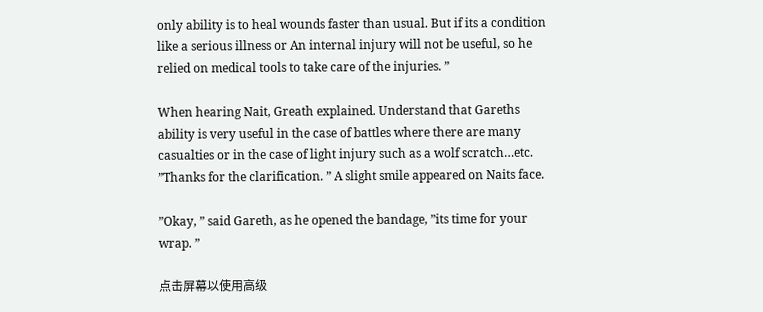only ability is to heal wounds faster than usual. But if its a condition like a serious illness or An internal injury will not be useful, so he relied on medical tools to take care of the injuries. ”

When hearing Nait, Greath explained. Understand that Gareths ability is very useful in the case of battles where there are many casualties or in the case of light injury such as a wolf scratch…etc. ”Thanks for the clarification. ” A slight smile appeared on Naits face.

”Okay, ” said Gareth, as he opened the bandage, ”its time for your wrap. ”

点击屏幕以使用高级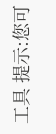工具 提示:您可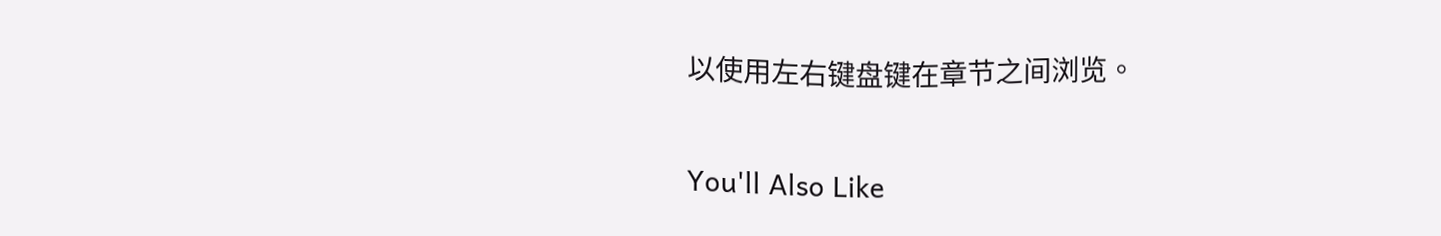以使用左右键盘键在章节之间浏览。

You'll Also Like